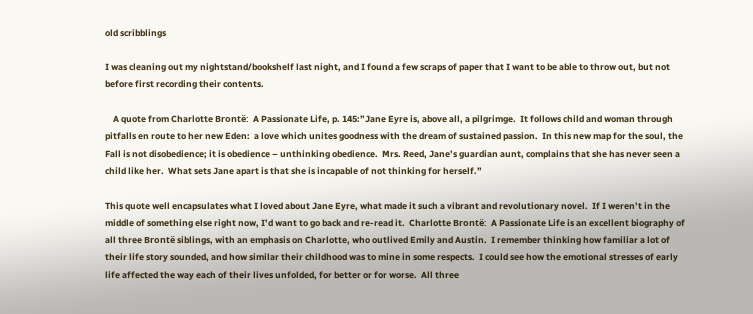old scribblings

I was cleaning out my nightstand/bookshelf last night, and I found a few scraps of paper that I want to be able to throw out, but not before first recording their contents.

    A quote from Charlotte Brontë:  A Passionate Life, p. 145:”Jane Eyre is, above all, a pilgrimge.  It follows child and woman through pitfalls en route to her new Eden:  a love which unites goodness with the dream of sustained passion.  In this new map for the soul, the Fall is not disobedience; it is obedience – unthinking obedience.  Mrs. Reed, Jane’s guardian aunt, complains that she has never seen a child like her.  What sets Jane apart is that she is incapable of not thinking for herself.”

This quote well encapsulates what I loved about Jane Eyre, what made it such a vibrant and revolutionary novel.  If I weren’t in the middle of something else right now, I’d want to go back and re-read it.  Charlotte Brontë:  A Passionate Life is an excellent biography of all three Brontë siblings, with an emphasis on Charlotte, who outlived Emily and Austin.  I remember thinking how familiar a lot of their life story sounded, and how similar their childhood was to mine in some respects.  I could see how the emotional stresses of early life affected the way each of their lives unfolded, for better or for worse.  All three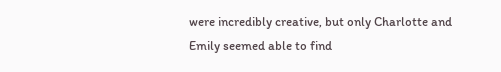were incredibly creative, but only Charlotte and Emily seemed able to find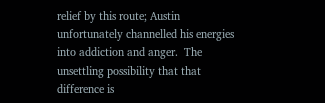relief by this route; Austin unfortunately channelled his energies into addiction and anger.  The unsettling possibility that that difference is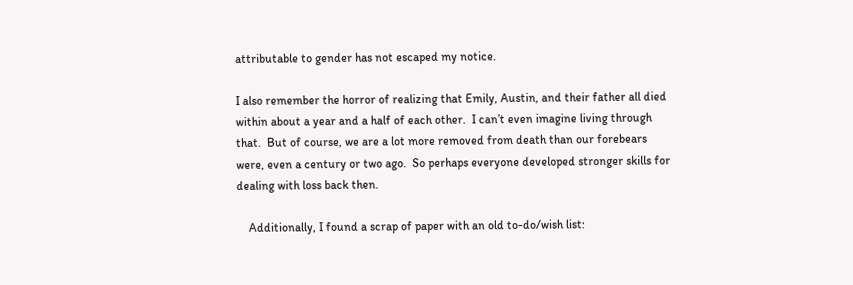attributable to gender has not escaped my notice.

I also remember the horror of realizing that Emily, Austin, and their father all died within about a year and a half of each other.  I can’t even imagine living through that.  But of course, we are a lot more removed from death than our forebears were, even a century or two ago.  So perhaps everyone developed stronger skills for dealing with loss back then.

    Additionally, I found a scrap of paper with an old to-do/wish list: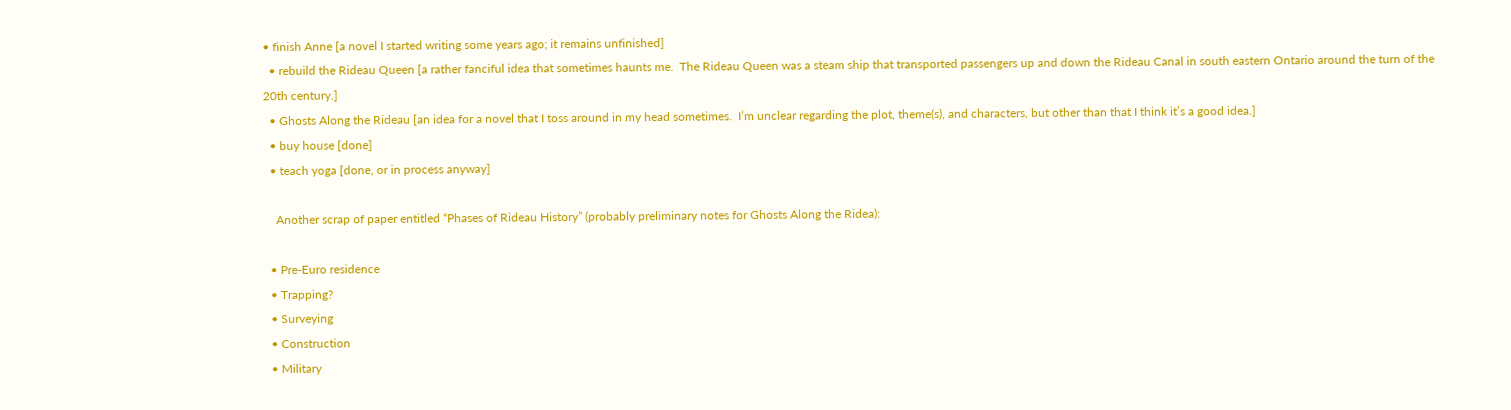• finish Anne [a novel I started writing some years ago; it remains unfinished]
  • rebuild the Rideau Queen [a rather fanciful idea that sometimes haunts me.  The Rideau Queen was a steam ship that transported passengers up and down the Rideau Canal in south eastern Ontario around the turn of the 20th century.]
  • Ghosts Along the Rideau [an idea for a novel that I toss around in my head sometimes.  I’m unclear regarding the plot, theme(s), and characters, but other than that I think it’s a good idea.]
  • buy house [done]
  • teach yoga [done, or in process anyway]

    Another scrap of paper entitled “Phases of Rideau History” (probably preliminary notes for Ghosts Along the Ridea):

  • Pre-Euro residence
  • Trapping?
  • Surveying
  • Construction
  • Military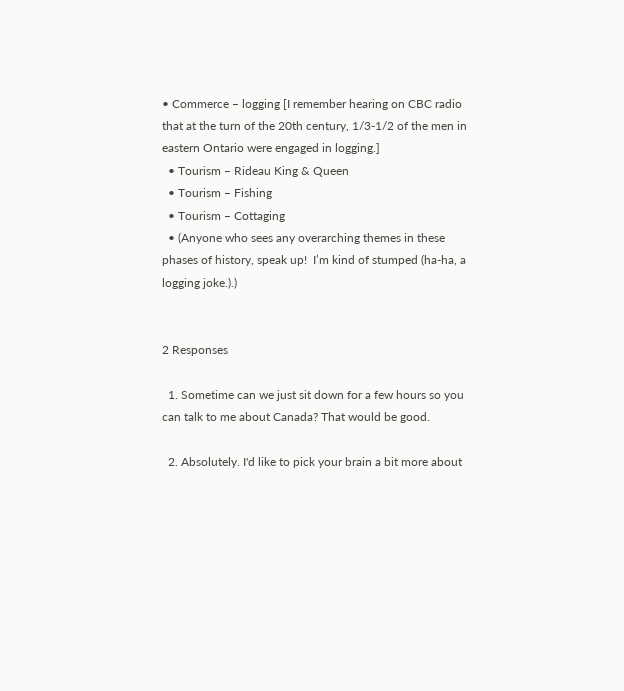• Commerce – logging [I remember hearing on CBC radio that at the turn of the 20th century, 1/3-1/2 of the men in eastern Ontario were engaged in logging.]
  • Tourism – Rideau King & Queen
  • Tourism – Fishing
  • Tourism – Cottaging
  • (Anyone who sees any overarching themes in these phases of history, speak up!  I’m kind of stumped (ha-ha, a logging joke.).)


2 Responses

  1. Sometime can we just sit down for a few hours so you can talk to me about Canada? That would be good.

  2. Absolutely. I'd like to pick your brain a bit more about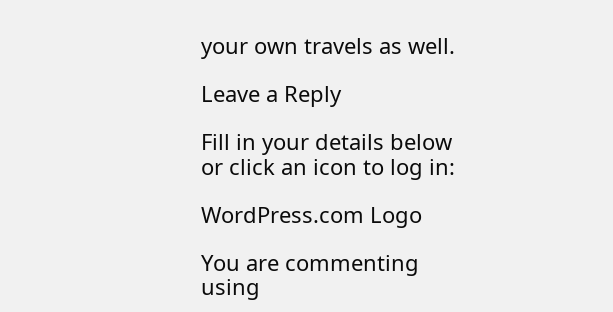your own travels as well.

Leave a Reply

Fill in your details below or click an icon to log in:

WordPress.com Logo

You are commenting using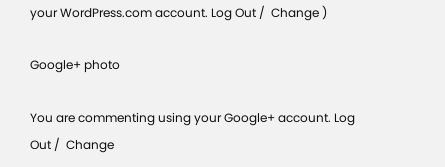your WordPress.com account. Log Out /  Change )

Google+ photo

You are commenting using your Google+ account. Log Out /  Change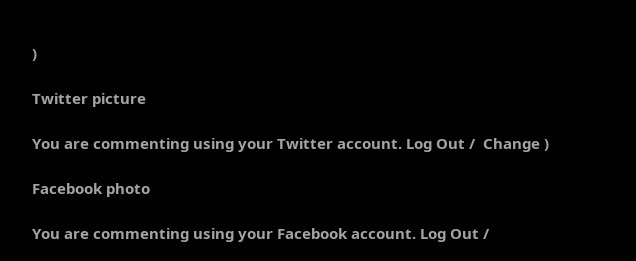)

Twitter picture

You are commenting using your Twitter account. Log Out /  Change )

Facebook photo

You are commenting using your Facebook account. Log Out /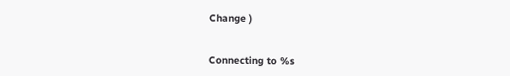Change )


Connecting to %s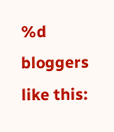%d bloggers like this: